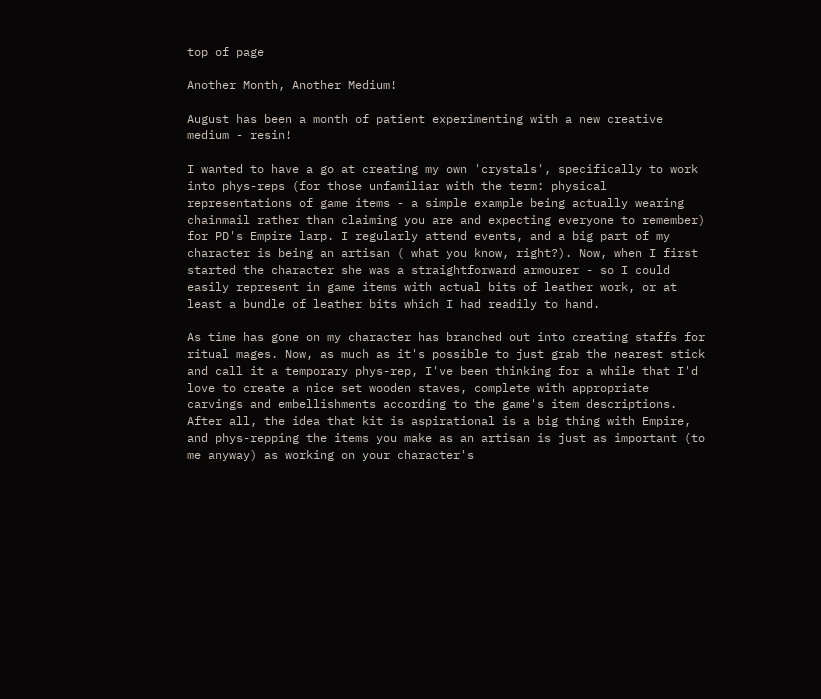top of page

Another Month, Another Medium!

August has been a month of patient experimenting with a new creative medium - resin!

I wanted to have a go at creating my own 'crystals', specifically to work into phys-reps (for those unfamiliar with the term: physical representations of game items - a simple example being actually wearing chainmail rather than claiming you are and expecting everyone to remember) for PD's Empire larp. I regularly attend events, and a big part of my character is being an artisan ( what you know, right?). Now, when I first started the character she was a straightforward armourer - so I could easily represent in game items with actual bits of leather work, or at least a bundle of leather bits which I had readily to hand.

As time has gone on my character has branched out into creating staffs for ritual mages. Now, as much as it's possible to just grab the nearest stick and call it a temporary phys-rep, I've been thinking for a while that I'd love to create a nice set wooden staves, complete with appropriate carvings and embellishments according to the game's item descriptions. After all, the idea that kit is aspirational is a big thing with Empire, and phys-repping the items you make as an artisan is just as important (to me anyway) as working on your character's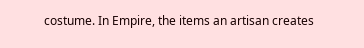costume. In Empire, the items an artisan creates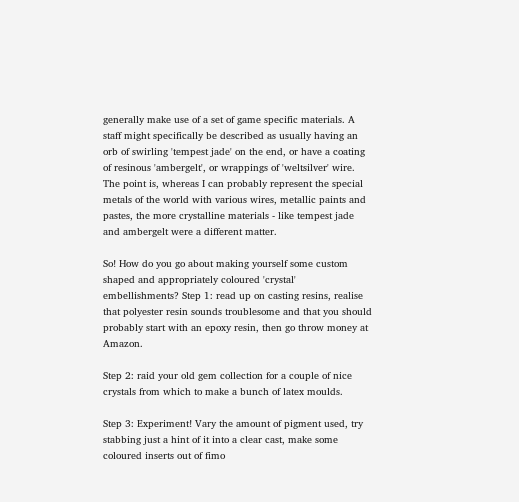generally make use of a set of game specific materials. A staff might specifically be described as usually having an orb of swirling 'tempest jade' on the end, or have a coating of resinous 'ambergelt', or wrappings of 'weltsilver' wire. The point is, whereas I can probably represent the special metals of the world with various wires, metallic paints and pastes, the more crystalline materials - like tempest jade and ambergelt were a different matter.

So! How do you go about making yourself some custom shaped and appropriately coloured 'crystal' embellishments? Step 1: read up on casting resins, realise that polyester resin sounds troublesome and that you should probably start with an epoxy resin, then go throw money at Amazon.

Step 2: raid your old gem collection for a couple of nice crystals from which to make a bunch of latex moulds.

Step 3: Experiment! Vary the amount of pigment used, try stabbing just a hint of it into a clear cast, make some coloured inserts out of fimo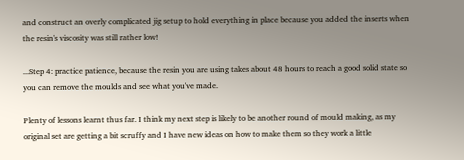and construct an overly complicated jig setup to hold everything in place because you added the inserts when the resin's viscosity was still rather low!

...Step 4: practice patience, because the resin you are using takes about 48 hours to reach a good solid state so you can remove the moulds and see what you've made.

Plenty of lessons learnt thus far. I think my next step is likely to be another round of mould making, as my original set are getting a bit scruffy and I have new ideas on how to make them so they work a little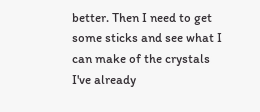better. Then I need to get some sticks and see what I can make of the crystals I've already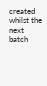created whilst the next batch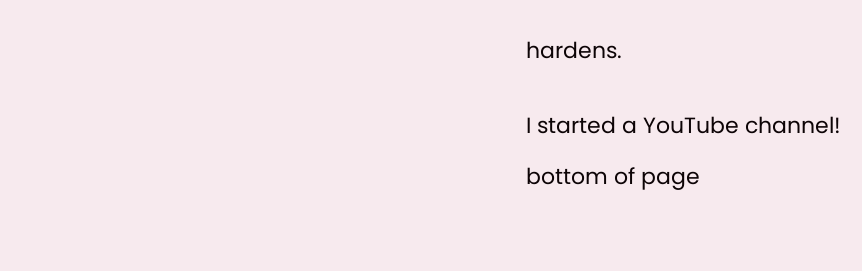hardens.


I started a YouTube channel!

bottom of page